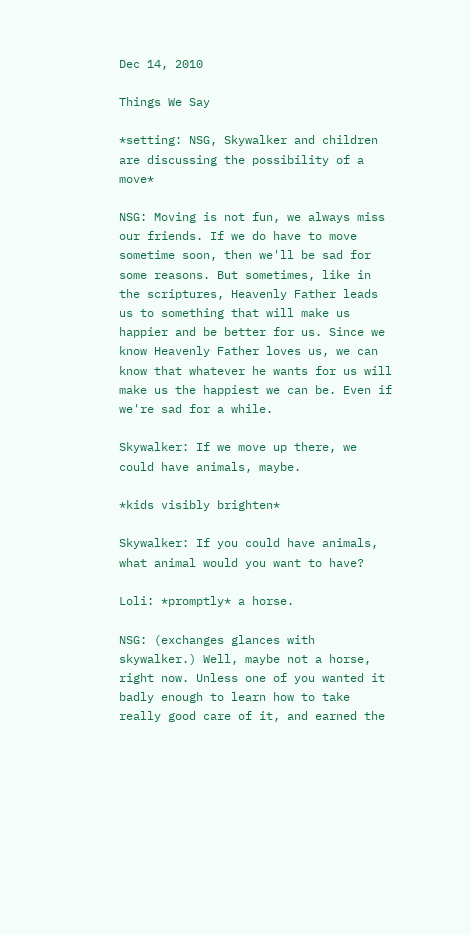Dec 14, 2010

Things We Say

*setting: NSG, Skywalker and children are discussing the possibility of a move*

NSG: Moving is not fun, we always miss our friends. If we do have to move sometime soon, then we'll be sad for some reasons. But sometimes, like in the scriptures, Heavenly Father leads us to something that will make us happier and be better for us. Since we know Heavenly Father loves us, we can know that whatever he wants for us will make us the happiest we can be. Even if we're sad for a while.

Skywalker: If we move up there, we could have animals, maybe.

*kids visibly brighten*

Skywalker: If you could have animals, what animal would you want to have?

Loli: *promptly* a horse.

NSG: (exchanges glances with skywalker.) Well, maybe not a horse, right now. Unless one of you wanted it badly enough to learn how to take really good care of it, and earned the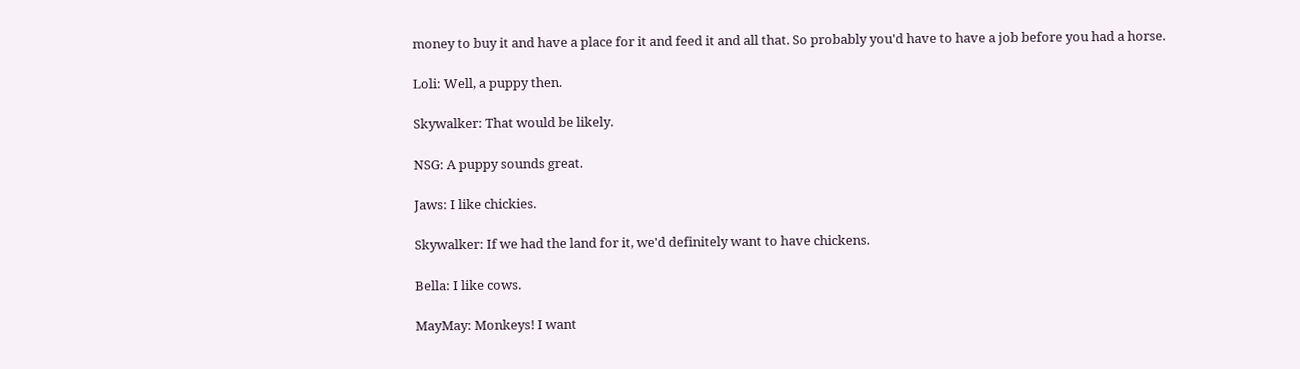money to buy it and have a place for it and feed it and all that. So probably you'd have to have a job before you had a horse.

Loli: Well, a puppy then.

Skywalker: That would be likely.

NSG: A puppy sounds great.

Jaws: I like chickies.

Skywalker: If we had the land for it, we'd definitely want to have chickens.

Bella: I like cows.

MayMay: Monkeys! I want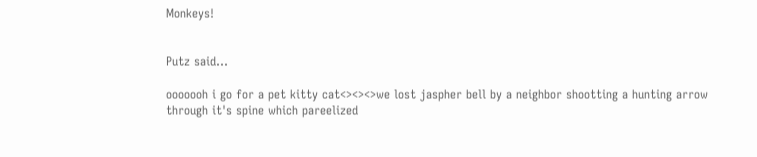Monkeys!


Putz said...

ooooooh i go for a pet kitty cat<><><>we lost jaspher bell by a neighbor shootting a hunting arrow through it's spine which pareelized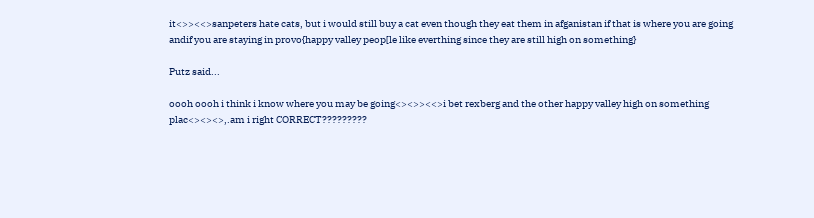it<>><<>sanpeters hate cats, but i would still buy a cat even though they eat them in afganistan if that is where you are going andif you are staying in provo{happy valley peop[le like everthing since they are still high on something}

Putz said...

oooh oooh i think i know where you may be going<><>><<>i bet rexberg and the other happy valley high on something plac<><><>,.am i right CORRECT?????????